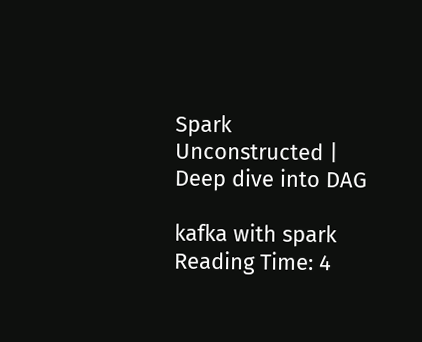Spark Unconstructed | Deep dive into DAG

kafka with spark
Reading Time: 4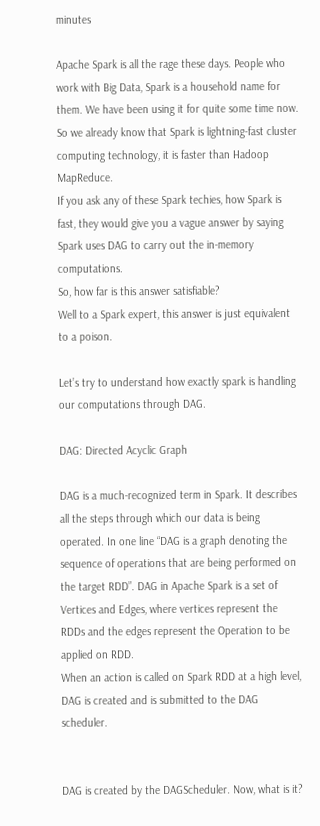minutes

Apache Spark is all the rage these days. People who work with Big Data, Spark is a household name for them. We have been using it for quite some time now. So we already know that Spark is lightning-fast cluster computing technology, it is faster than Hadoop MapReduce.
If you ask any of these Spark techies, how Spark is fast, they would give you a vague answer by saying Spark uses DAG to carry out the in-memory computations.
So, how far is this answer satisfiable?
Well to a Spark expert, this answer is just equivalent to a poison.

Let’s try to understand how exactly spark is handling our computations through DAG.

DAG: Directed Acyclic Graph

DAG is a much-recognized term in Spark. It describes all the steps through which our data is being operated. In one line “DAG is a graph denoting the sequence of operations that are being performed on the target RDD”. DAG in Apache Spark is a set of Vertices and Edges, where vertices represent the RDDs and the edges represent the Operation to be applied on RDD.
When an action is called on Spark RDD at a high level, DAG is created and is submitted to the DAG scheduler.


DAG is created by the DAGScheduler. Now, what is it?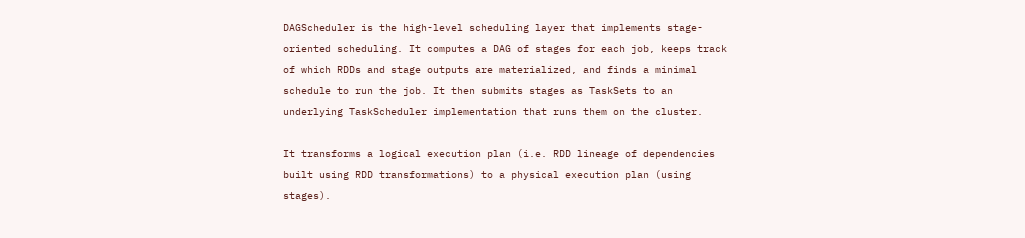DAGScheduler is the high-level scheduling layer that implements stage-oriented scheduling. It computes a DAG of stages for each job, keeps track of which RDDs and stage outputs are materialized, and finds a minimal schedule to run the job. It then submits stages as TaskSets to an underlying TaskScheduler implementation that runs them on the cluster.

It transforms a logical execution plan (i.e. RDD lineage of dependencies built using RDD transformations) to a physical execution plan (using stages).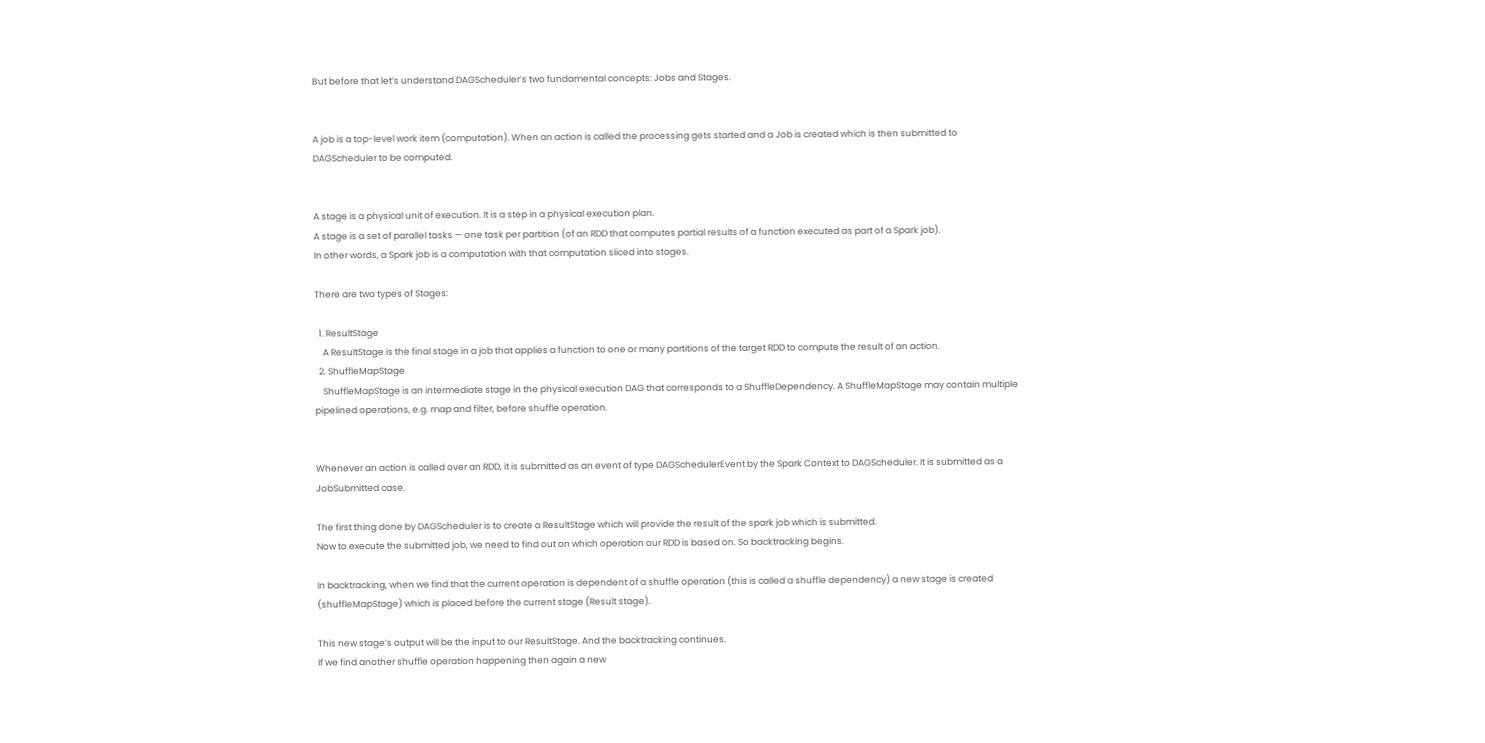But before that let’s understand DAGScheduler’s two fundamental concepts: Jobs and Stages.


A job is a top-level work item (computation). When an action is called the processing gets started and a Job is created which is then submitted to DAGScheduler to be computed.


A stage is a physical unit of execution. It is a step in a physical execution plan.
A stage is a set of parallel tasks — one task per partition (of an RDD that computes partial results of a function executed as part of a Spark job).
In other words, a Spark job is a computation with that computation sliced into stages.

There are two types of Stages:

  1. ResultStage
    A ResultStage is the final stage in a job that applies a function to one or many partitions of the target RDD to compute the result of an action.
  2. ShuffleMapStage
    ShuffleMapStage is an intermediate stage in the physical execution DAG that corresponds to a ShuffleDependency. A ShuffleMapStage may contain multiple pipelined operations, e.g. map and filter, before shuffle operation.


Whenever an action is called over an RDD, it is submitted as an event of type DAGSchedulerEvent by the Spark Context to DAGScheduler. It is submitted as a JobSubmitted case.

The first thing done by DAGScheduler is to create a ResultStage which will provide the result of the spark job which is submitted.
Now to execute the submitted job, we need to find out on which operation our RDD is based on. So backtracking begins.

In backtracking, when we find that the current operation is dependent of a shuffle operation (this is called a shuffle dependency) a new stage is created (shuffleMapStage) which is placed before the current stage (Result stage).

This new stage’s output will be the input to our ResultStage. And the backtracking continues.
If we find another shuffle operation happening then again a new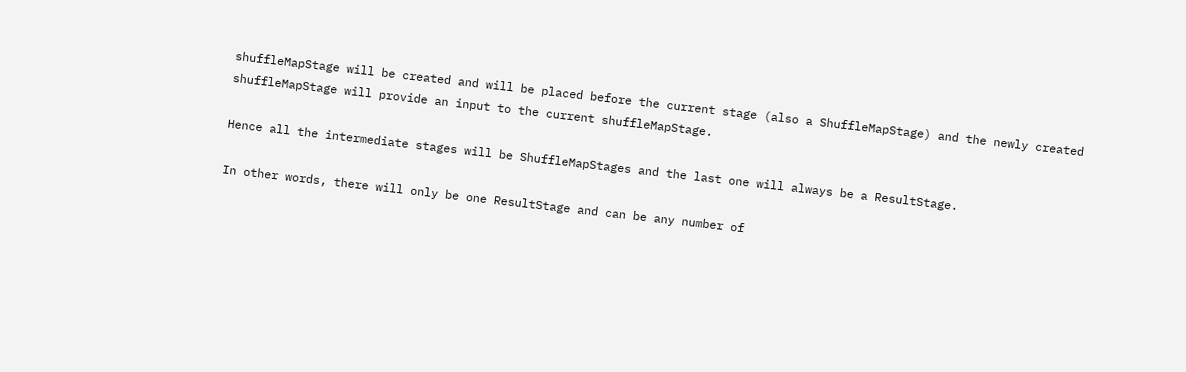shuffleMapStage will be created and will be placed before the current stage (also a ShuffleMapStage) and the newly created shuffleMapStage will provide an input to the current shuffleMapStage.

Hence all the intermediate stages will be ShuffleMapStages and the last one will always be a ResultStage.

In other words, there will only be one ResultStage and can be any number of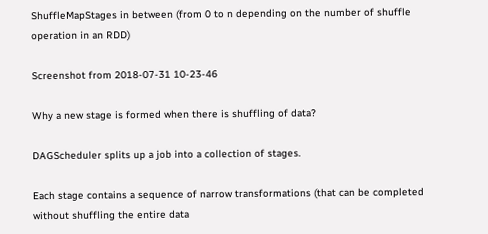ShuffleMapStages in between (from 0 to n depending on the number of shuffle operation in an RDD)

Screenshot from 2018-07-31 10-23-46

Why a new stage is formed when there is shuffling of data?

DAGScheduler splits up a job into a collection of stages.

Each stage contains a sequence of narrow transformations (that can be completed without shuffling the entire data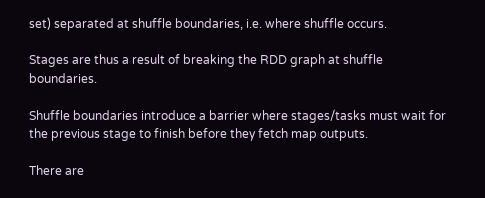set) separated at shuffle boundaries, i.e. where shuffle occurs.

Stages are thus a result of breaking the RDD graph at shuffle boundaries.

Shuffle boundaries introduce a barrier where stages/tasks must wait for the previous stage to finish before they fetch map outputs.

There are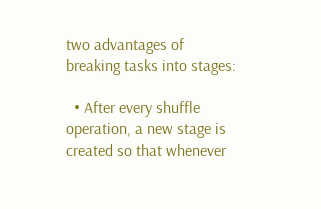two advantages of breaking tasks into stages:

  • After every shuffle operation, a new stage is created so that whenever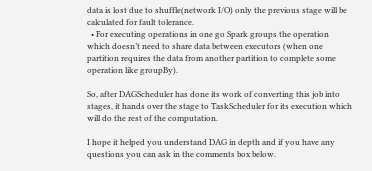data is lost due to shuffle(network I/O) only the previous stage will be calculated for fault tolerance.
  • For executing operations in one go Spark groups the operation which doesn’t need to share data between executors (when one partition requires the data from another partition to complete some operation like groupBy).

So, after DAGScheduler has done its work of converting this job into stages, it hands over the stage to TaskScheduler for its execution which will do the rest of the computation.

I hope it helped you understand DAG in depth and if you have any questions you can ask in the comments box below.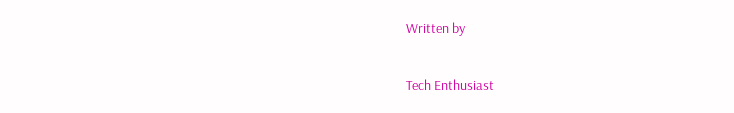Written by

Tech Enthusiast